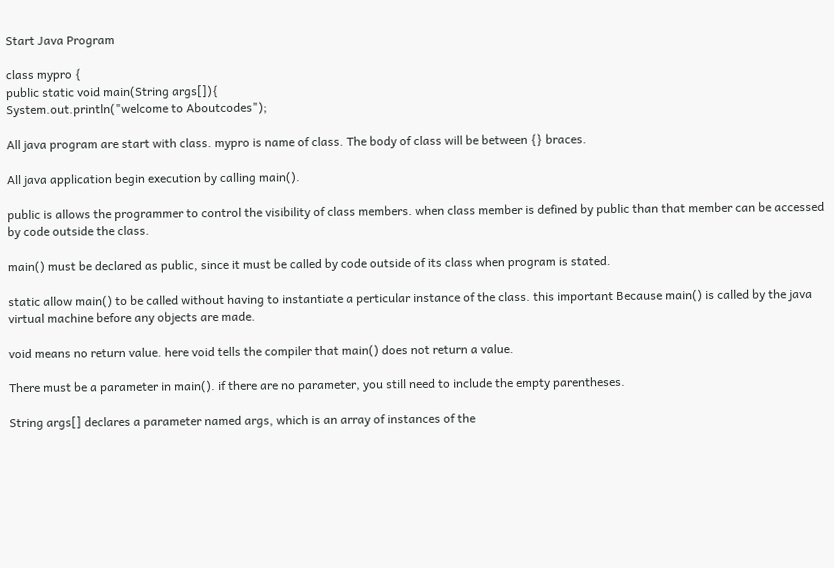Start Java Program

class mypro {
public static void main(String args[]){
System.out.println("welcome to Aboutcodes");

All java program are start with class. mypro is name of class. The body of class will be between {} braces.

All java application begin execution by calling main().

public is allows the programmer to control the visibility of class members. when class member is defined by public than that member can be accessed by code outside the class.

main() must be declared as public, since it must be called by code outside of its class when program is stated.

static allow main() to be called without having to instantiate a perticular instance of the class. this important Because main() is called by the java virtual machine before any objects are made.

void means no return value. here void tells the compiler that main() does not return a value.

There must be a parameter in main(). if there are no parameter, you still need to include the empty parentheses.

String args[] declares a parameter named args, which is an array of instances of the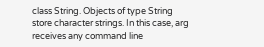class String. Objects of type String store character strings. In this case, arg receives any command line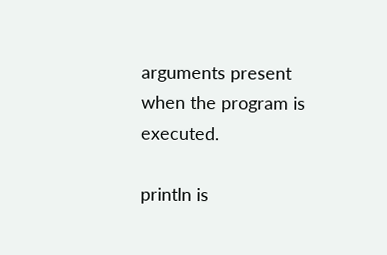arguments present when the program is executed.

println is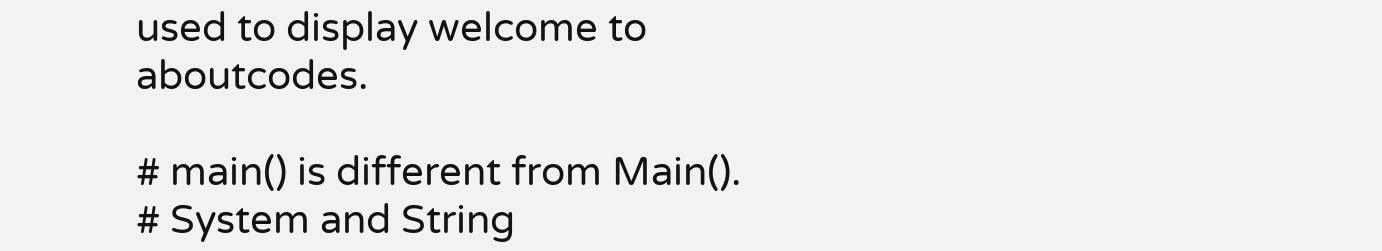used to display welcome to aboutcodes.

# main() is different from Main().
# System and String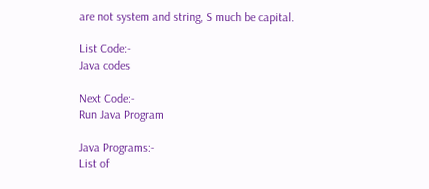are not system and string, S much be capital.

List Code:-
Java codes

Next Code:-
Run Java Program

Java Programs:-
List of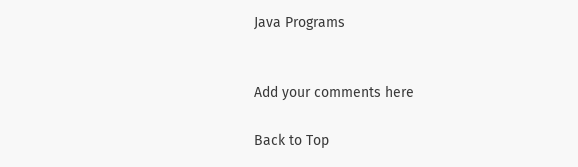Java Programs


Add your comments here

Back to Top